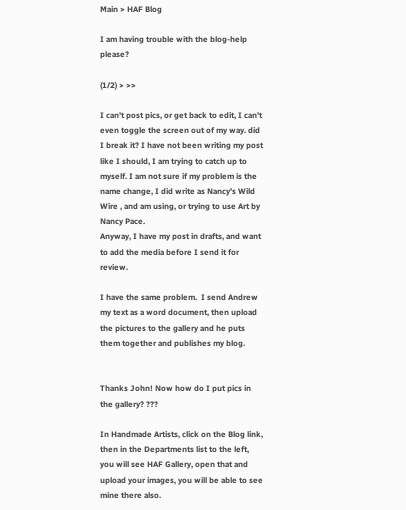Main > HAF Blog

I am having trouble with the blog-help please?

(1/2) > >>

I can't post pics, or get back to edit, I can't even toggle the screen out of my way. did I break it? I have not been writing my post like I should, I am trying to catch up to myself. I am not sure if my problem is the name change, I did write as Nancy's Wild Wire , and am using, or trying to use Art by Nancy Pace.
Anyway, I have my post in drafts, and want to add the media before I send it for review.

I have the same problem.  I send Andrew my text as a word document, then upload the pictures to the gallery and he puts them together and publishes my blog.


Thanks John! Now how do I put pics in the gallery? ???

In Handmade Artists, click on the Blog link, then in the Departments list to the left, you will see HAF Gallery, open that and upload your images, you will be able to see mine there also.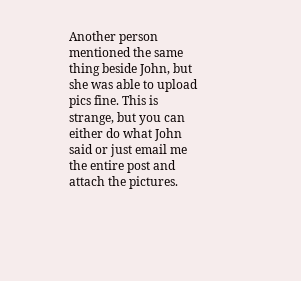Another person mentioned the same thing beside John, but she was able to upload pics fine. This is strange, but you can either do what John said or just email me the entire post and attach the pictures.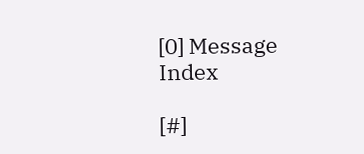[0] Message Index

[#]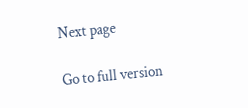Next page

Go to full version